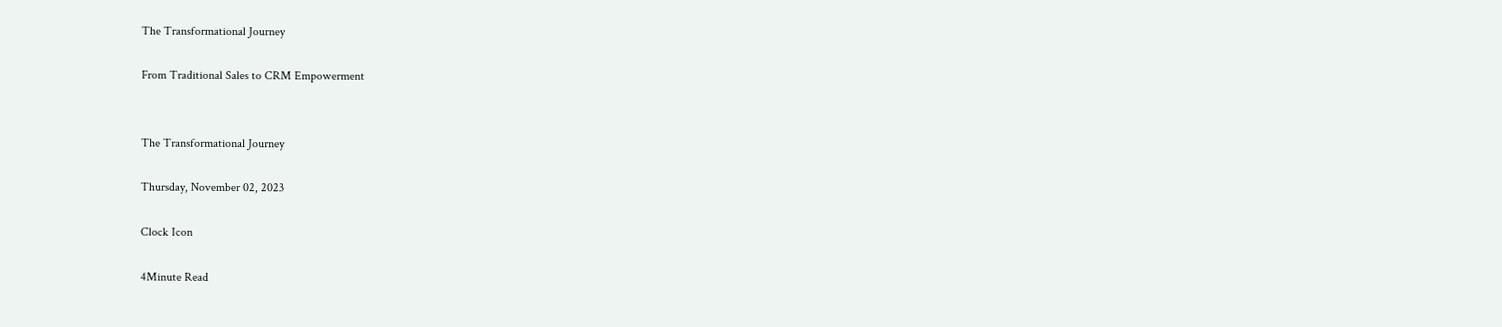The Transformational Journey

From Traditional Sales to CRM Empowerment


The Transformational Journey

Thursday, November 02, 2023

Clock Icon

4Minute Read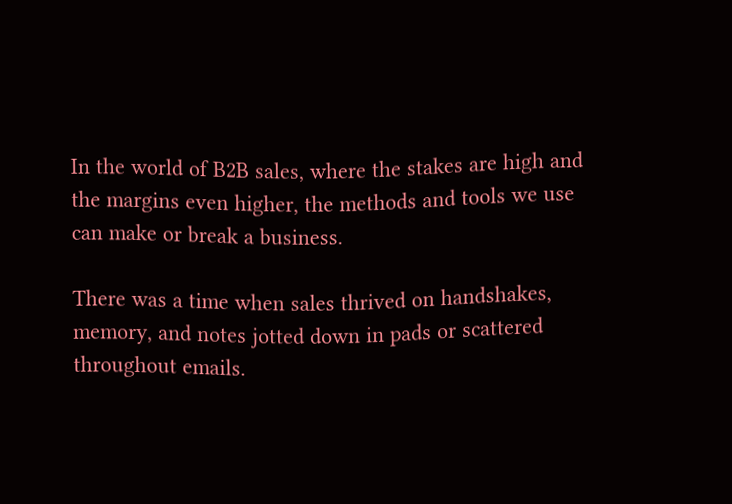In the world of B2B sales, where the stakes are high and the margins even higher, the methods and tools we use can make or break a business.

There was a time when sales thrived on handshakes, memory, and notes jotted down in pads or scattered throughout emails.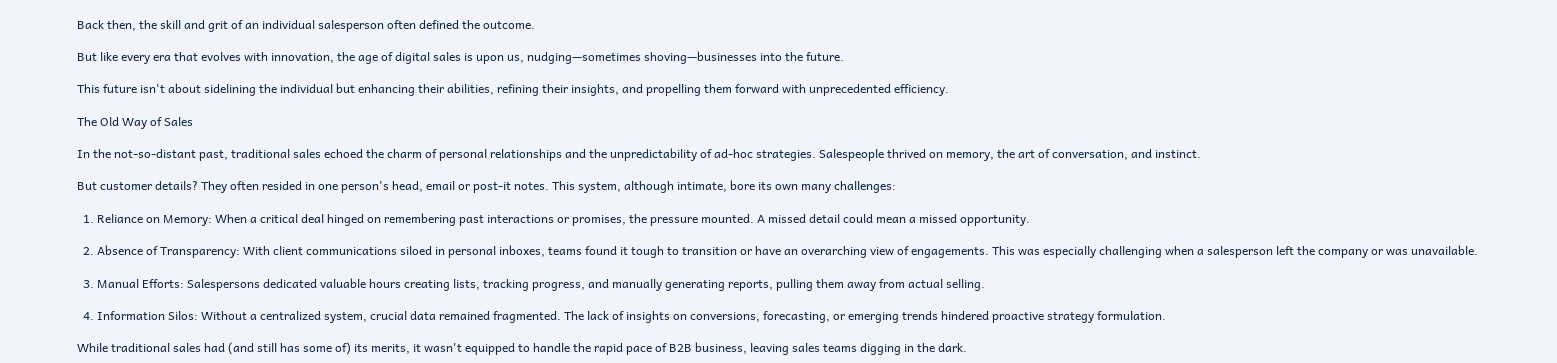Back then, the skill and grit of an individual salesperson often defined the outcome.

But like every era that evolves with innovation, the age of digital sales is upon us, nudging—sometimes shoving—businesses into the future.

This future isn't about sidelining the individual but enhancing their abilities, refining their insights, and propelling them forward with unprecedented efficiency.

The Old Way of Sales

In the not-so-distant past, traditional sales echoed the charm of personal relationships and the unpredictability of ad-hoc strategies. Salespeople thrived on memory, the art of conversation, and instinct.

But customer details? They often resided in one person's head, email or post-it notes. This system, although intimate, bore its own many challenges:

  1. Reliance on Memory: When a critical deal hinged on remembering past interactions or promises, the pressure mounted. A missed detail could mean a missed opportunity.

  2. Absence of Transparency: With client communications siloed in personal inboxes, teams found it tough to transition or have an overarching view of engagements. This was especially challenging when a salesperson left the company or was unavailable.

  3. Manual Efforts: Salespersons dedicated valuable hours creating lists, tracking progress, and manually generating reports, pulling them away from actual selling.

  4. Information Silos: Without a centralized system, crucial data remained fragmented. The lack of insights on conversions, forecasting, or emerging trends hindered proactive strategy formulation.

While traditional sales had (and still has some of) its merits, it wasn't equipped to handle the rapid pace of B2B business, leaving sales teams digging in the dark.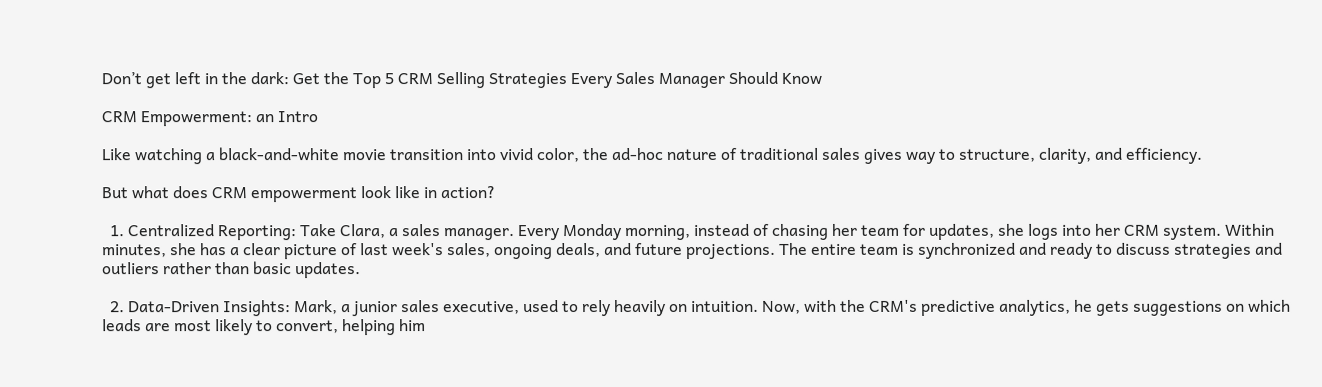Don’t get left in the dark: Get the Top 5 CRM Selling Strategies Every Sales Manager Should Know

CRM Empowerment: an Intro

Like watching a black-and-white movie transition into vivid color, the ad-hoc nature of traditional sales gives way to structure, clarity, and efficiency.

But what does CRM empowerment look like in action?

  1. Centralized Reporting: Take Clara, a sales manager. Every Monday morning, instead of chasing her team for updates, she logs into her CRM system. Within minutes, she has a clear picture of last week's sales, ongoing deals, and future projections. The entire team is synchronized and ready to discuss strategies and outliers rather than basic updates.

  2. Data-Driven Insights: Mark, a junior sales executive, used to rely heavily on intuition. Now, with the CRM's predictive analytics, he gets suggestions on which leads are most likely to convert, helping him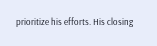prioritize his efforts. His closing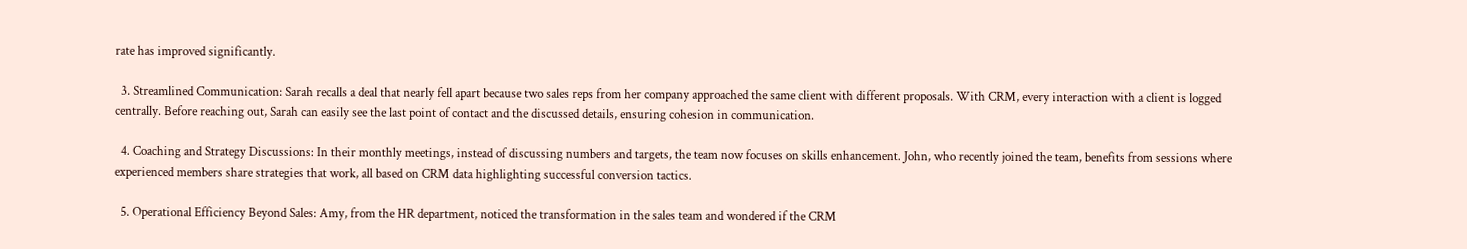rate has improved significantly.

  3. Streamlined Communication: Sarah recalls a deal that nearly fell apart because two sales reps from her company approached the same client with different proposals. With CRM, every interaction with a client is logged centrally. Before reaching out, Sarah can easily see the last point of contact and the discussed details, ensuring cohesion in communication.

  4. Coaching and Strategy Discussions: In their monthly meetings, instead of discussing numbers and targets, the team now focuses on skills enhancement. John, who recently joined the team, benefits from sessions where experienced members share strategies that work, all based on CRM data highlighting successful conversion tactics.

  5. Operational Efficiency Beyond Sales: Amy, from the HR department, noticed the transformation in the sales team and wondered if the CRM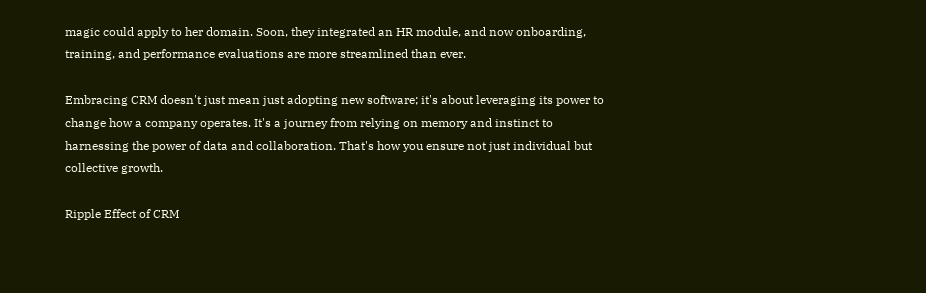magic could apply to her domain. Soon, they integrated an HR module, and now onboarding, training, and performance evaluations are more streamlined than ever.

Embracing CRM doesn't just mean just adopting new software; it's about leveraging its power to change how a company operates. It's a journey from relying on memory and instinct to harnessing the power of data and collaboration. That's how you ensure not just individual but collective growth.

Ripple Effect of CRM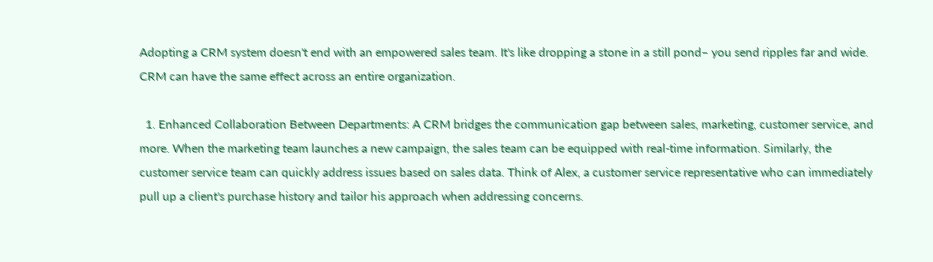Adopting a CRM system doesn't end with an empowered sales team. It's like dropping a stone in a still pond– you send ripples far and wide. CRM can have the same effect across an entire organization.

  1. Enhanced Collaboration Between Departments: A CRM bridges the communication gap between sales, marketing, customer service, and more. When the marketing team launches a new campaign, the sales team can be equipped with real-time information. Similarly, the customer service team can quickly address issues based on sales data. Think of Alex, a customer service representative who can immediately pull up a client's purchase history and tailor his approach when addressing concerns.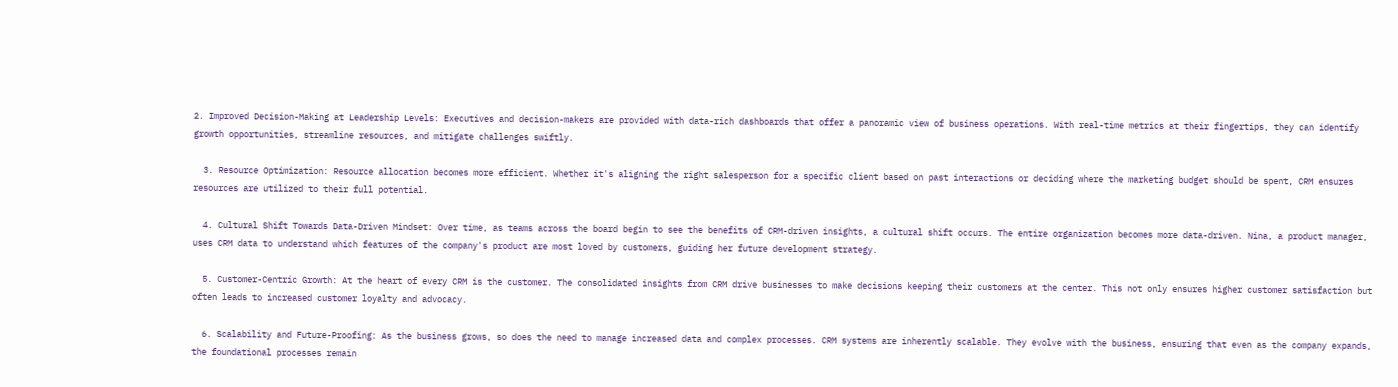2. Improved Decision-Making at Leadership Levels: Executives and decision-makers are provided with data-rich dashboards that offer a panoramic view of business operations. With real-time metrics at their fingertips, they can identify growth opportunities, streamline resources, and mitigate challenges swiftly.

  3. Resource Optimization: Resource allocation becomes more efficient. Whether it's aligning the right salesperson for a specific client based on past interactions or deciding where the marketing budget should be spent, CRM ensures resources are utilized to their full potential.

  4. Cultural Shift Towards Data-Driven Mindset: Over time, as teams across the board begin to see the benefits of CRM-driven insights, a cultural shift occurs. The entire organization becomes more data-driven. Nina, a product manager, uses CRM data to understand which features of the company's product are most loved by customers, guiding her future development strategy.

  5. Customer-Centric Growth: At the heart of every CRM is the customer. The consolidated insights from CRM drive businesses to make decisions keeping their customers at the center. This not only ensures higher customer satisfaction but often leads to increased customer loyalty and advocacy.

  6. Scalability and Future-Proofing: As the business grows, so does the need to manage increased data and complex processes. CRM systems are inherently scalable. They evolve with the business, ensuring that even as the company expands, the foundational processes remain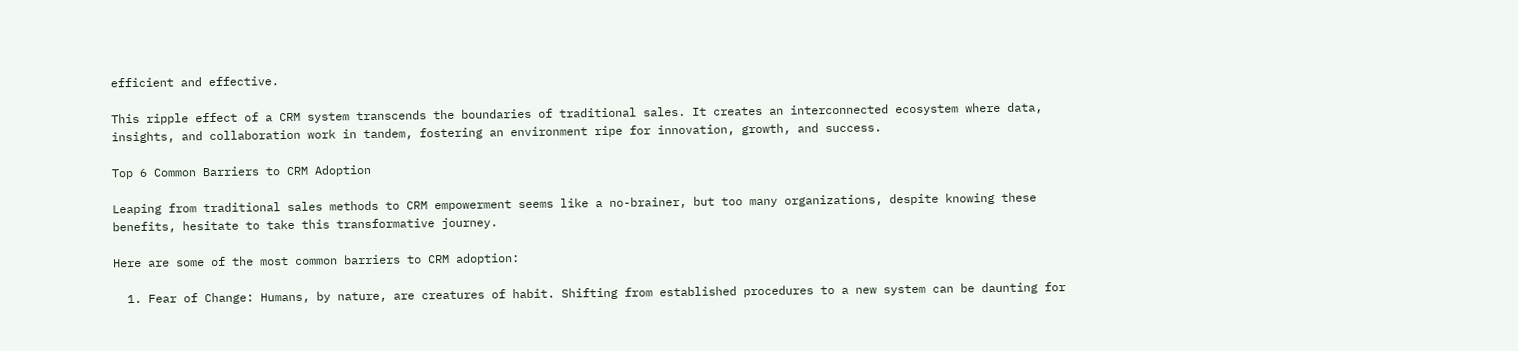efficient and effective.

This ripple effect of a CRM system transcends the boundaries of traditional sales. It creates an interconnected ecosystem where data, insights, and collaboration work in tandem, fostering an environment ripe for innovation, growth, and success.

Top 6 Common Barriers to CRM Adoption

Leaping from traditional sales methods to CRM empowerment seems like a no-brainer, but too many organizations, despite knowing these benefits, hesitate to take this transformative journey.

Here are some of the most common barriers to CRM adoption:

  1. Fear of Change: Humans, by nature, are creatures of habit. Shifting from established procedures to a new system can be daunting for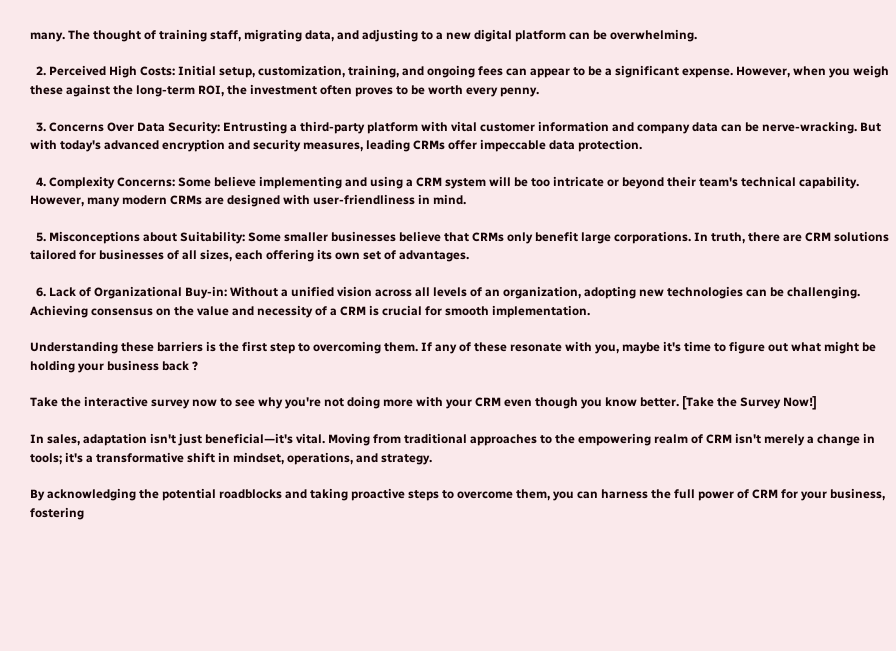many. The thought of training staff, migrating data, and adjusting to a new digital platform can be overwhelming.

  2. Perceived High Costs: Initial setup, customization, training, and ongoing fees can appear to be a significant expense. However, when you weigh these against the long-term ROI, the investment often proves to be worth every penny.

  3. Concerns Over Data Security: Entrusting a third-party platform with vital customer information and company data can be nerve-wracking. But with today's advanced encryption and security measures, leading CRMs offer impeccable data protection.

  4. Complexity Concerns: Some believe implementing and using a CRM system will be too intricate or beyond their team's technical capability. However, many modern CRMs are designed with user-friendliness in mind.

  5. Misconceptions about Suitability: Some smaller businesses believe that CRMs only benefit large corporations. In truth, there are CRM solutions tailored for businesses of all sizes, each offering its own set of advantages.

  6. Lack of Organizational Buy-in: Without a unified vision across all levels of an organization, adopting new technologies can be challenging. Achieving consensus on the value and necessity of a CRM is crucial for smooth implementation.

Understanding these barriers is the first step to overcoming them. If any of these resonate with you, maybe it's time to figure out what might be holding your business back ?

Take the interactive survey now to see why you're not doing more with your CRM even though you know better. [Take the Survey Now!]

In sales, adaptation isn't just beneficial—it's vital. Moving from traditional approaches to the empowering realm of CRM isn't merely a change in tools; it's a transformative shift in mindset, operations, and strategy.

By acknowledging the potential roadblocks and taking proactive steps to overcome them, you can harness the full power of CRM for your business, fostering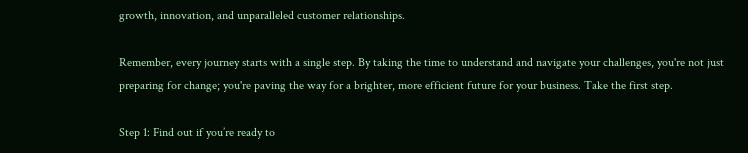growth, innovation, and unparalleled customer relationships.

Remember, every journey starts with a single step. By taking the time to understand and navigate your challenges, you're not just preparing for change; you're paving the way for a brighter, more efficient future for your business. Take the first step.

Step 1: Find out if you’re ready to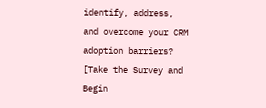identify, address, and overcome your CRM adoption barriers? [Take the Survey and Begin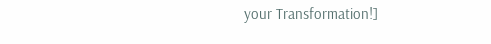your Transformation!]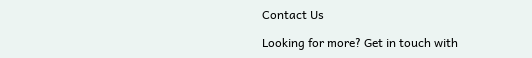Contact Us

Looking for more? Get in touch with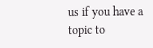us if you have a topic to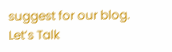suggest for our blog.
Let’s Talk